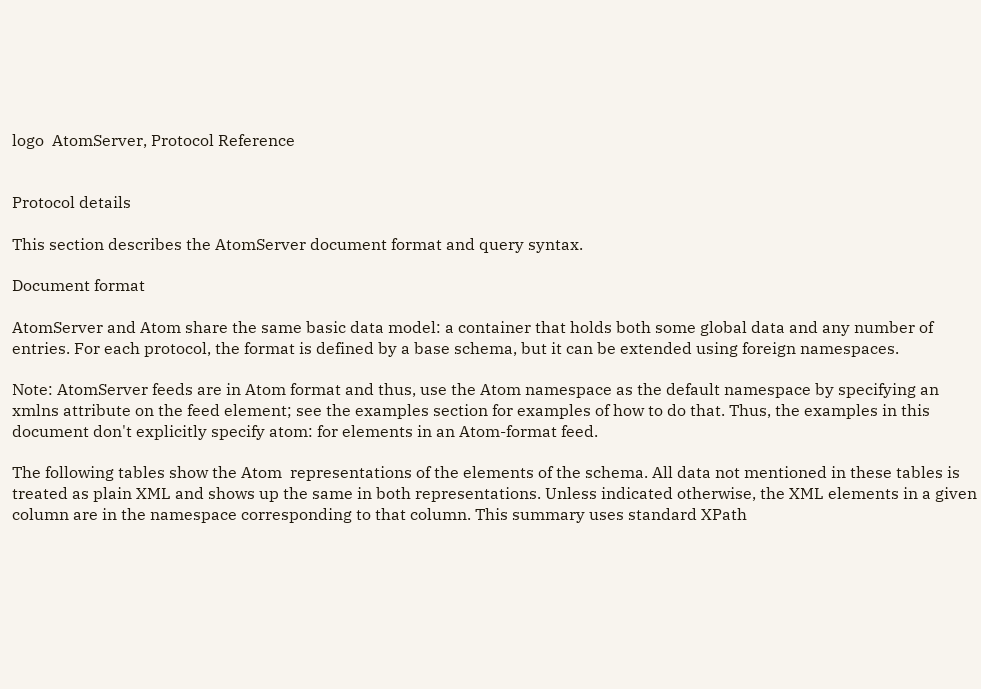logo  AtomServer, Protocol Reference


Protocol details

This section describes the AtomServer document format and query syntax.

Document format

AtomServer and Atom share the same basic data model: a container that holds both some global data and any number of entries. For each protocol, the format is defined by a base schema, but it can be extended using foreign namespaces.

Note: AtomServer feeds are in Atom format and thus, use the Atom namespace as the default namespace by specifying an xmlns attribute on the feed element; see the examples section for examples of how to do that. Thus, the examples in this document don't explicitly specify atom: for elements in an Atom-format feed.

The following tables show the Atom  representations of the elements of the schema. All data not mentioned in these tables is treated as plain XML and shows up the same in both representations. Unless indicated otherwise, the XML elements in a given column are in the namespace corresponding to that column. This summary uses standard XPath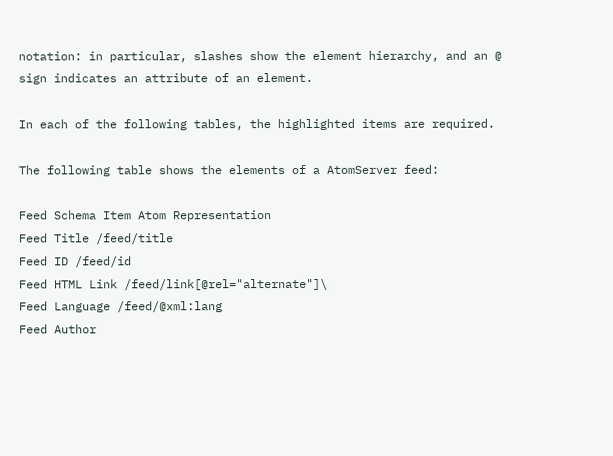notation: in particular, slashes show the element hierarchy, and an @ sign indicates an attribute of an element.

In each of the following tables, the highlighted items are required.

The following table shows the elements of a AtomServer feed:

Feed Schema Item Atom Representation
Feed Title /feed/title
Feed ID /feed/id
Feed HTML Link /feed/link[@rel="alternate"]\
Feed Language /feed/@xml:lang
Feed Author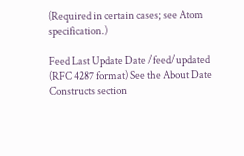(Required in certain cases; see Atom specification.)

Feed Last Update Date /feed/updated
(RFC 4287 format) See the About Date Constructs section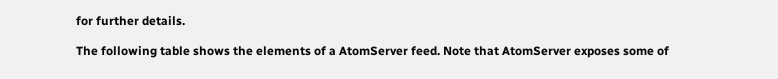for further details.

The following table shows the elements of a AtomServer feed. Note that AtomServer exposes some of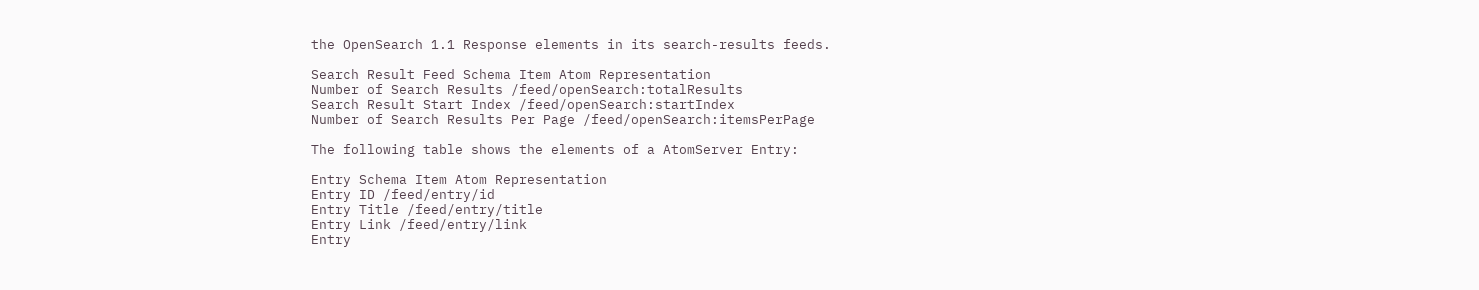the OpenSearch 1.1 Response elements in its search-results feeds.

Search Result Feed Schema Item Atom Representation
Number of Search Results /feed/openSearch:totalResults
Search Result Start Index /feed/openSearch:startIndex
Number of Search Results Per Page /feed/openSearch:itemsPerPage

The following table shows the elements of a AtomServer Entry:

Entry Schema Item Atom Representation
Entry ID /feed/entry/id
Entry Title /feed/entry/title
Entry Link /feed/entry/link
Entry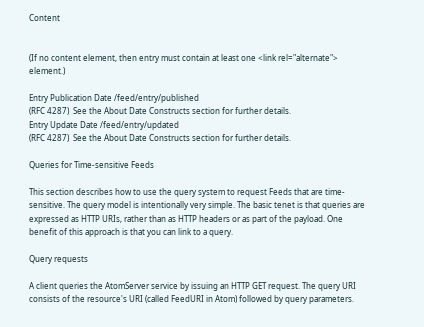Content


(If no content element, then entry must contain at least one <link rel="alternate"> element.)

Entry Publication Date /feed/entry/published
(RFC 4287)  See the About Date Constructs section for further details.
Entry Update Date /feed/entry/updated
(RFC 4287)  See the About Date Constructs section for further details.

Queries for Time-sensitive Feeds

This section describes how to use the query system to request Feeds that are time-sensitive. The query model is intentionally very simple. The basic tenet is that queries are expressed as HTTP URIs, rather than as HTTP headers or as part of the payload. One benefit of this approach is that you can link to a query.

Query requests

A client queries the AtomServer service by issuing an HTTP GET request. The query URI consists of the resource's URI (called FeedURI in Atom) followed by query parameters.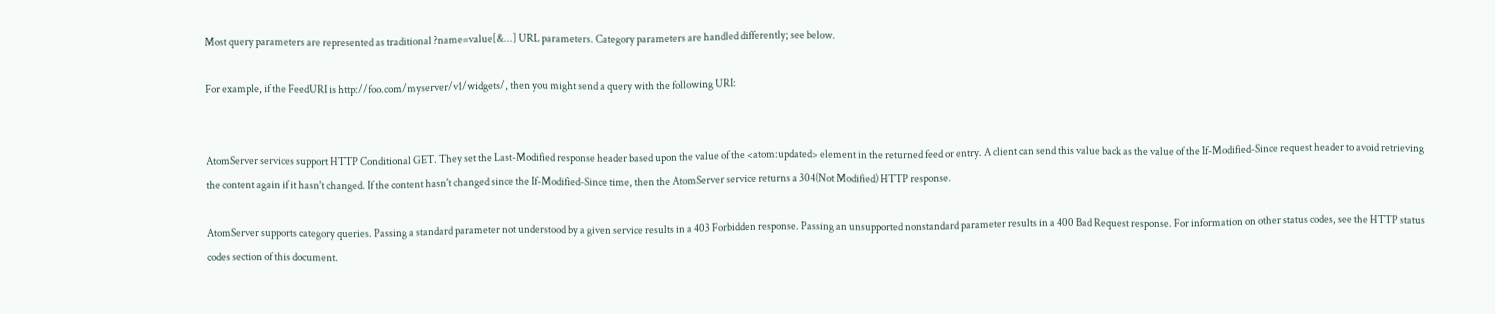Most query parameters are represented as traditional ?name=value[&...] URL parameters. Category parameters are handled differently; see below.

For example, if the FeedURI is http://foo.com/myserver/v1/widgets/, then you might send a query with the following URI:


AtomServer services support HTTP Conditional GET. They set the Last-Modified response header based upon the value of the <atom:updated> element in the returned feed or entry. A client can send this value back as the value of the If-Modified-Since request header to avoid retrieving the content again if it hasn't changed. If the content hasn't changed since the If-Modified-Since time, then the AtomServer service returns a 304(Not Modified) HTTP response.

AtomServer supports category queries. Passing a standard parameter not understood by a given service results in a 403 Forbidden response. Passing an unsupported nonstandard parameter results in a 400 Bad Request response. For information on other status codes, see the HTTP status codes section of this document.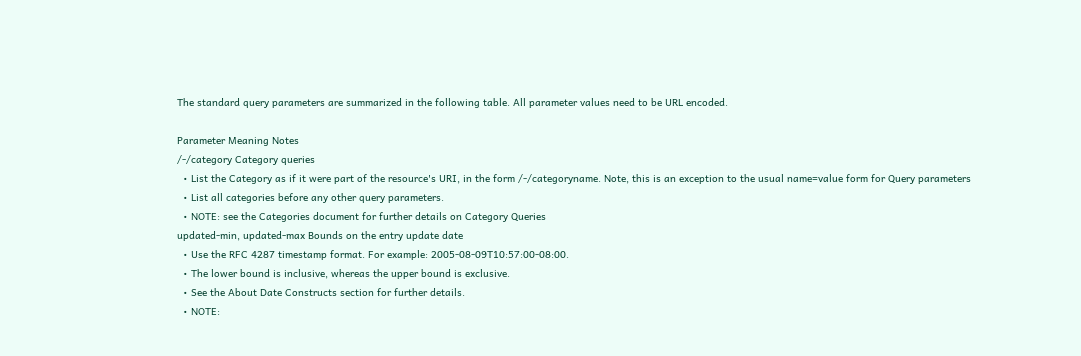The standard query parameters are summarized in the following table. All parameter values need to be URL encoded.

Parameter Meaning Notes
/-/category Category queries
  • List the Category as if it were part of the resource's URI, in the form /-/categoryname. Note, this is an exception to the usual name=value form for Query parameters
  • List all categories before any other query parameters.
  • NOTE: see the Categories document for further details on Category Queries
updated-min, updated-max Bounds on the entry update date
  • Use the RFC 4287 timestamp format. For example: 2005-08-09T10:57:00-08:00.
  • The lower bound is inclusive, whereas the upper bound is exclusive.
  • See the About Date Constructs section for further details.
  • NOTE: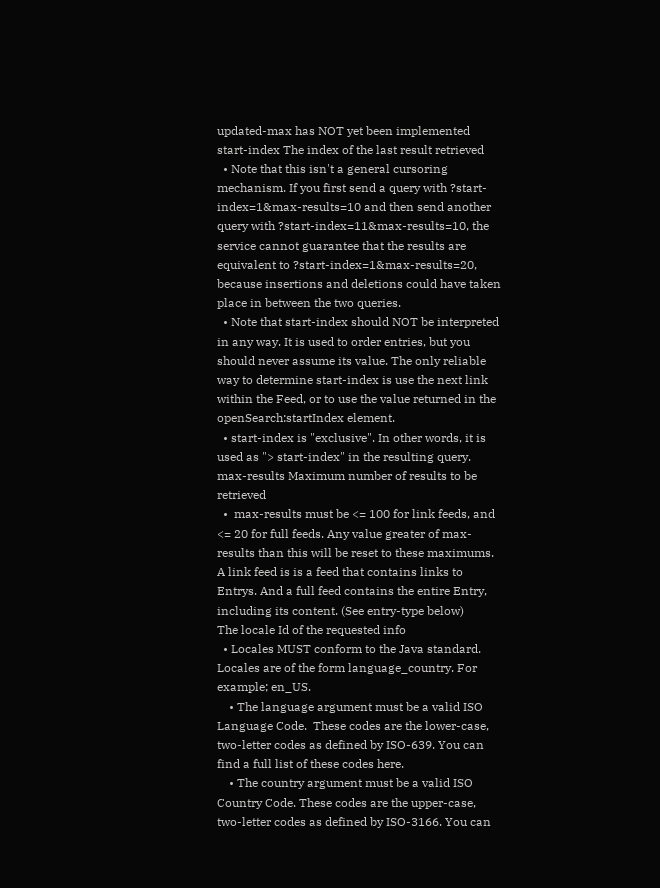updated-max has NOT yet been implemented
start-index The index of the last result retrieved
  • Note that this isn't a general cursoring mechanism. If you first send a query with ?start-index=1&max-results=10 and then send another query with ?start-index=11&max-results=10, the service cannot guarantee that the results are equivalent to ?start-index=1&max-results=20, because insertions and deletions could have taken place in between the two queries.
  • Note that start-index should NOT be interpreted in any way. It is used to order entries, but you should never assume its value. The only reliable way to determine start-index is use the next link within the Feed, or to use the value returned in the openSearch:startIndex element.
  • start-index is "exclusive". In other words, it is used as "> start-index" in the resulting query.
max-results Maximum number of results to be retrieved
  •  max-results must be <= 100 for link feeds, and <= 20 for full feeds. Any value greater of max-results than this will be reset to these maximums. A link feed is is a feed that contains links to Entrys. And a full feed contains the entire Entry, including its content. (See entry-type below)
The locale Id of the requested info
  • Locales MUST conform to the Java standard. Locales are of the form language_country. For example; en_US.
    • The language argument must be a valid ISO Language Code.  These codes are the lower-case, two-letter codes as defined by ISO-639. You can find a full list of these codes here.
    • The country argument must be a valid ISO Country Code. These codes are the upper-case, two-letter codes as defined by ISO-3166. You can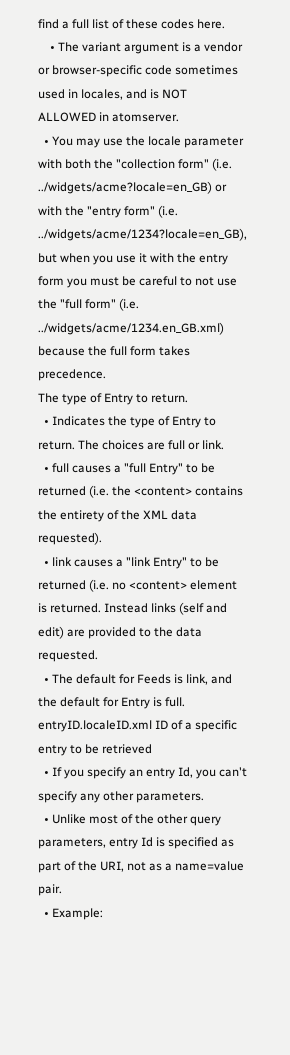find a full list of these codes here.
    • The variant argument is a vendor or browser-specific code sometimes used in locales, and is NOT ALLOWED in atomserver.
  • You may use the locale parameter with both the "collection form" (i.e. ../widgets/acme?locale=en_GB) or with the "entry form" (i.e. ../widgets/acme/1234?locale=en_GB), but when you use it with the entry form you must be careful to not use the "full form" (i.e. ../widgets/acme/1234.en_GB.xml) because the full form takes precedence.
The type of Entry to return.
  • Indicates the type of Entry to return. The choices are full or link.
  • full causes a "full Entry" to be returned (i.e. the <content> contains the entirety of the XML data requested).
  • link causes a "link Entry" to be returned (i.e. no <content> element is returned. Instead links (self and edit) are provided to the data requested.
  • The default for Feeds is link, and the default for Entry is full.
entryID.localeID.xml ID of a specific entry to be retrieved
  • If you specify an entry Id, you can't specify any other parameters.
  • Unlike most of the other query parameters, entry Id is specified as part of the URI, not as a name=value pair.
  • Example: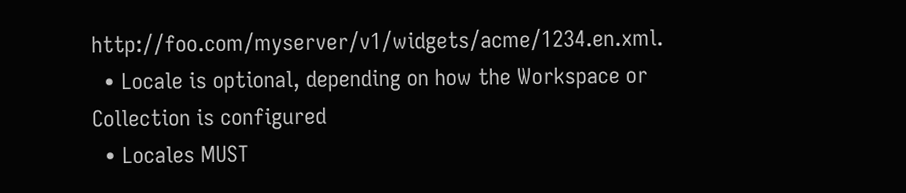http://foo.com/myserver/v1/widgets/acme/1234.en.xml.
  • Locale is optional, depending on how the Workspace or Collection is configured
  • Locales MUST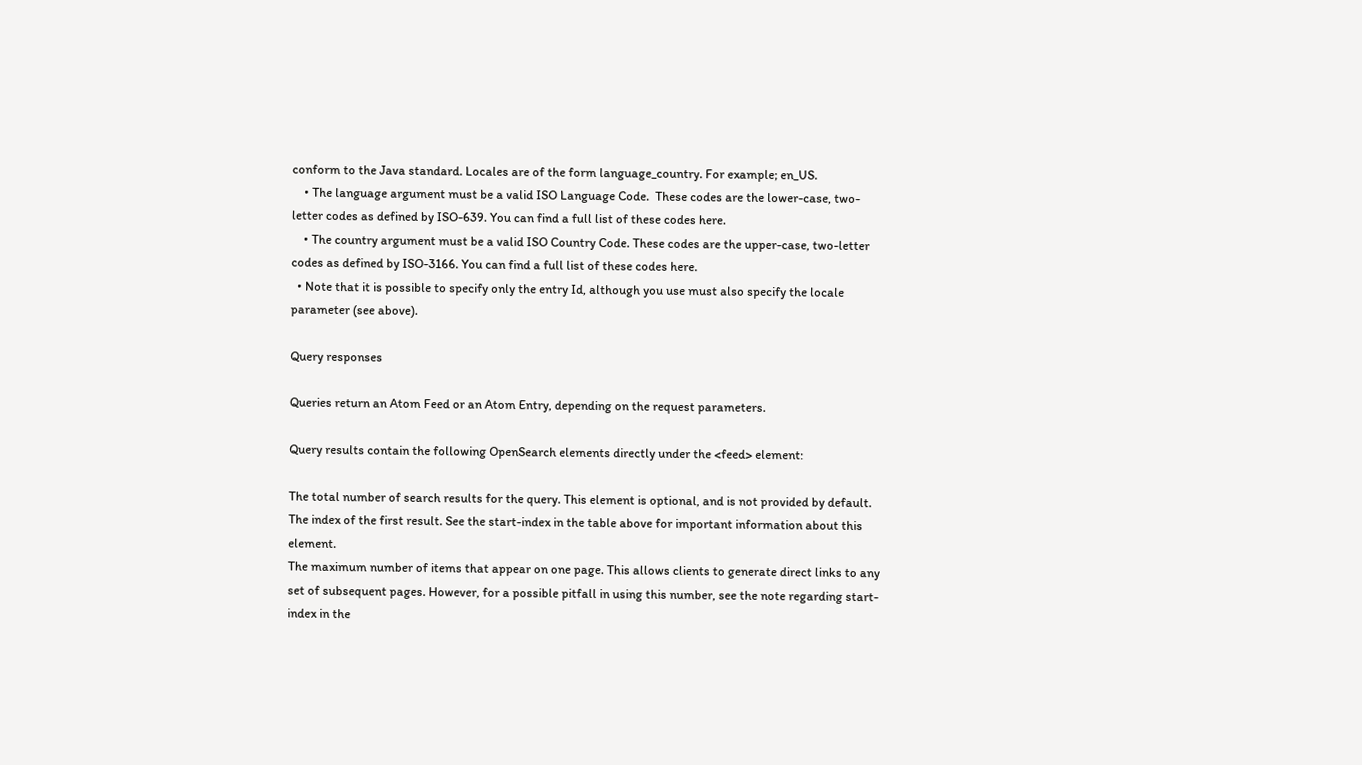conform to the Java standard. Locales are of the form language_country. For example; en_US.
    • The language argument must be a valid ISO Language Code.  These codes are the lower-case, two-letter codes as defined by ISO-639. You can find a full list of these codes here.
    • The country argument must be a valid ISO Country Code. These codes are the upper-case, two-letter codes as defined by ISO-3166. You can find a full list of these codes here.
  • Note that it is possible to specify only the entry Id, although you use must also specify the locale parameter (see above).

Query responses

Queries return an Atom Feed or an Atom Entry, depending on the request parameters.

Query results contain the following OpenSearch elements directly under the <feed> element:

The total number of search results for the query. This element is optional, and is not provided by default.
The index of the first result. See the start-index in the table above for important information about this element.
The maximum number of items that appear on one page. This allows clients to generate direct links to any set of subsequent pages. However, for a possible pitfall in using this number, see the note regarding start-index in the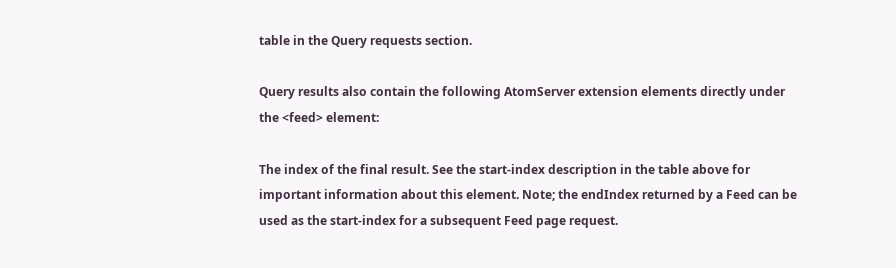table in the Query requests section.

Query results also contain the following AtomServer extension elements directly under the <feed> element:

The index of the final result. See the start-index description in the table above for important information about this element. Note; the endIndex returned by a Feed can be used as the start-index for a subsequent Feed page request.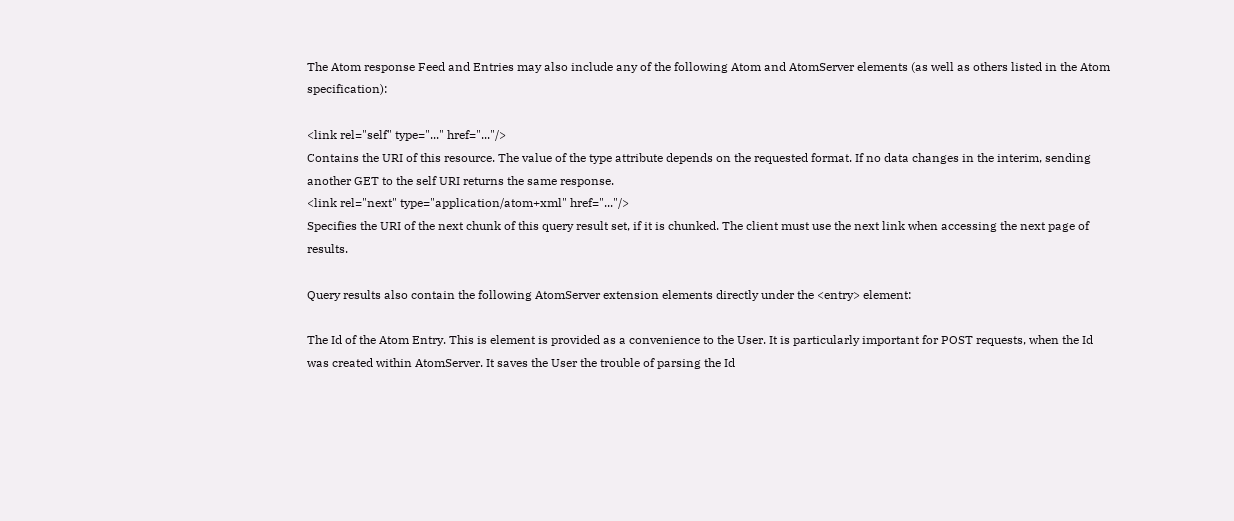The Atom response Feed and Entries may also include any of the following Atom and AtomServer elements (as well as others listed in the Atom specification):

<link rel="self" type="..." href="..."/>
Contains the URI of this resource. The value of the type attribute depends on the requested format. If no data changes in the interim, sending another GET to the self URI returns the same response.
<link rel="next" type="application/atom+xml" href="..."/>
Specifies the URI of the next chunk of this query result set, if it is chunked. The client must use the next link when accessing the next page of results.

Query results also contain the following AtomServer extension elements directly under the <entry> element:

The Id of the Atom Entry. This is element is provided as a convenience to the User. It is particularly important for POST requests, when the Id was created within AtomServer. It saves the User the trouble of parsing the Id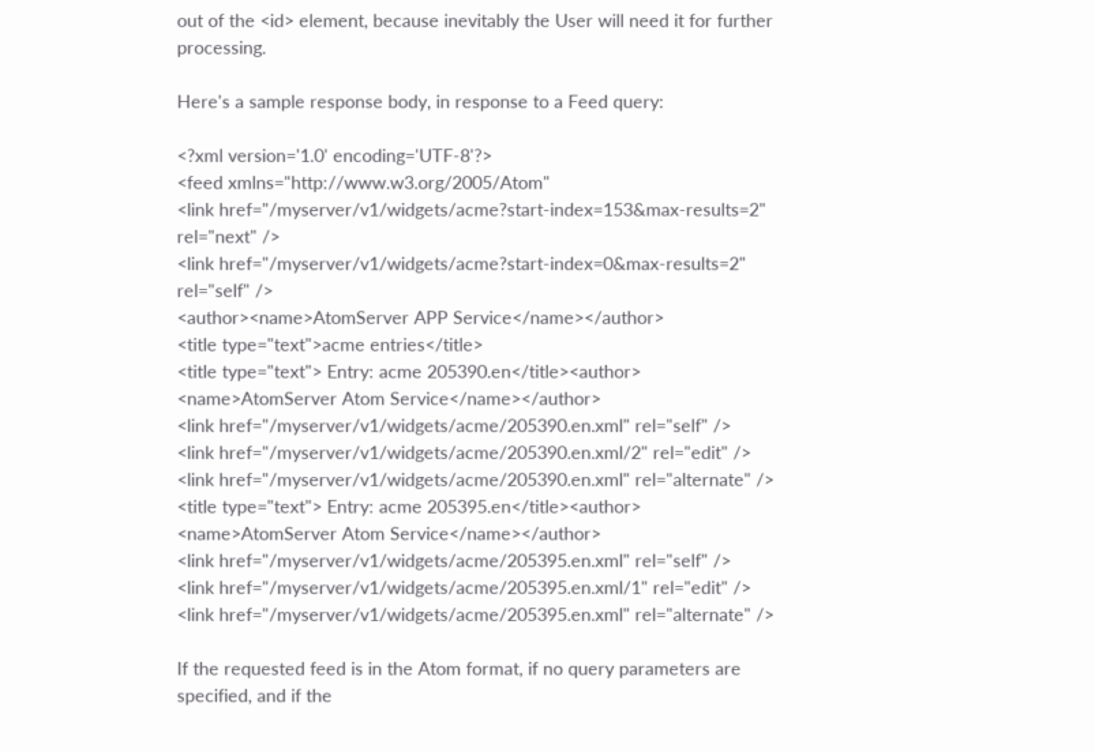out of the <id> element, because inevitably the User will need it for further processing.

Here's a sample response body, in response to a Feed query:

<?xml version='1.0' encoding='UTF-8'?>
<feed xmlns="http://www.w3.org/2005/Atom"
<link href="/myserver/v1/widgets/acme?start-index=153&max-results=2" rel="next" />
<link href="/myserver/v1/widgets/acme?start-index=0&max-results=2" rel="self" />
<author><name>AtomServer APP Service</name></author>
<title type="text">acme entries</title>
<title type="text"> Entry: acme 205390.en</title><author>
<name>AtomServer Atom Service</name></author>
<link href="/myserver/v1/widgets/acme/205390.en.xml" rel="self" />
<link href="/myserver/v1/widgets/acme/205390.en.xml/2" rel="edit" />
<link href="/myserver/v1/widgets/acme/205390.en.xml" rel="alternate" />
<title type="text"> Entry: acme 205395.en</title><author>
<name>AtomServer Atom Service</name></author>
<link href="/myserver/v1/widgets/acme/205395.en.xml" rel="self" />
<link href="/myserver/v1/widgets/acme/205395.en.xml/1" rel="edit" />
<link href="/myserver/v1/widgets/acme/205395.en.xml" rel="alternate" />

If the requested feed is in the Atom format, if no query parameters are specified, and if the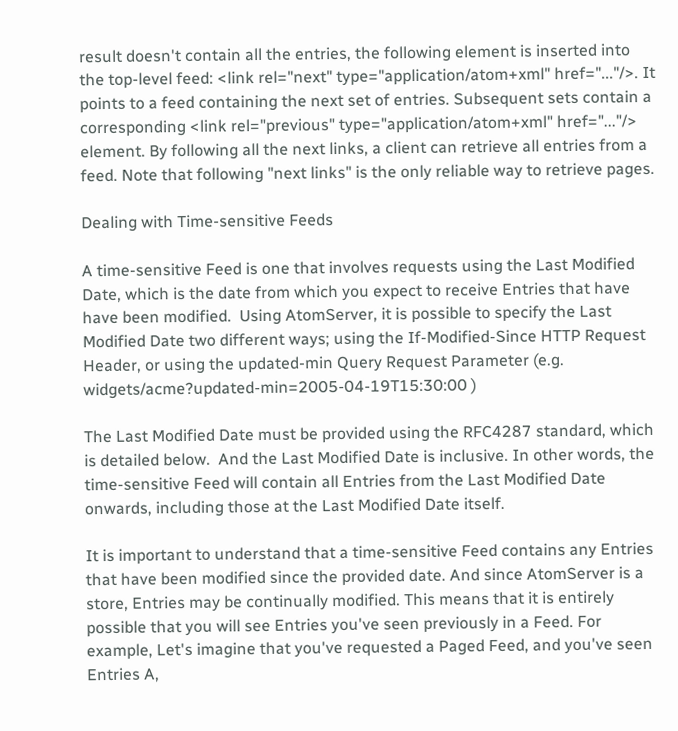result doesn't contain all the entries, the following element is inserted into the top-level feed: <link rel="next" type="application/atom+xml" href="..."/>. It points to a feed containing the next set of entries. Subsequent sets contain a corresponding <link rel="previous" type="application/atom+xml" href="..."/> element. By following all the next links, a client can retrieve all entries from a feed. Note that following "next links" is the only reliable way to retrieve pages.

Dealing with Time-sensitive Feeds

A time-sensitive Feed is one that involves requests using the Last Modified Date, which is the date from which you expect to receive Entries that have have been modified.  Using AtomServer, it is possible to specify the Last Modified Date two different ways; using the If-Modified-Since HTTP Request Header, or using the updated-min Query Request Parameter (e.g. widgets/acme?updated-min=2005-04-19T15:30:00 )

The Last Modified Date must be provided using the RFC4287 standard, which is detailed below.  And the Last Modified Date is inclusive. In other words, the time-sensitive Feed will contain all Entries from the Last Modified Date onwards, including those at the Last Modified Date itself.

It is important to understand that a time-sensitive Feed contains any Entries that have been modified since the provided date. And since AtomServer is a store, Entries may be continually modified. This means that it is entirely possible that you will see Entries you've seen previously in a Feed. For example, Let's imagine that you've requested a Paged Feed, and you've seen Entries A,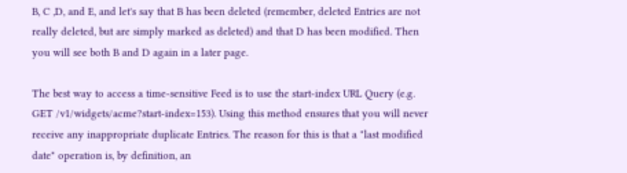B, C ,D, and E, and let's say that B has been deleted (remember, deleted Entries are not really deleted, but are simply marked as deleted) and that D has been modified. Then you will see both B and D again in a later page.

The best way to access a time-sensitive Feed is to use the start-index URL Query (e.g. GET /v1/widgets/acme?start-index=153). Using this method ensures that you will never receive any inappropriate duplicate Entries. The reason for this is that a "last modified date" operation is, by definition, an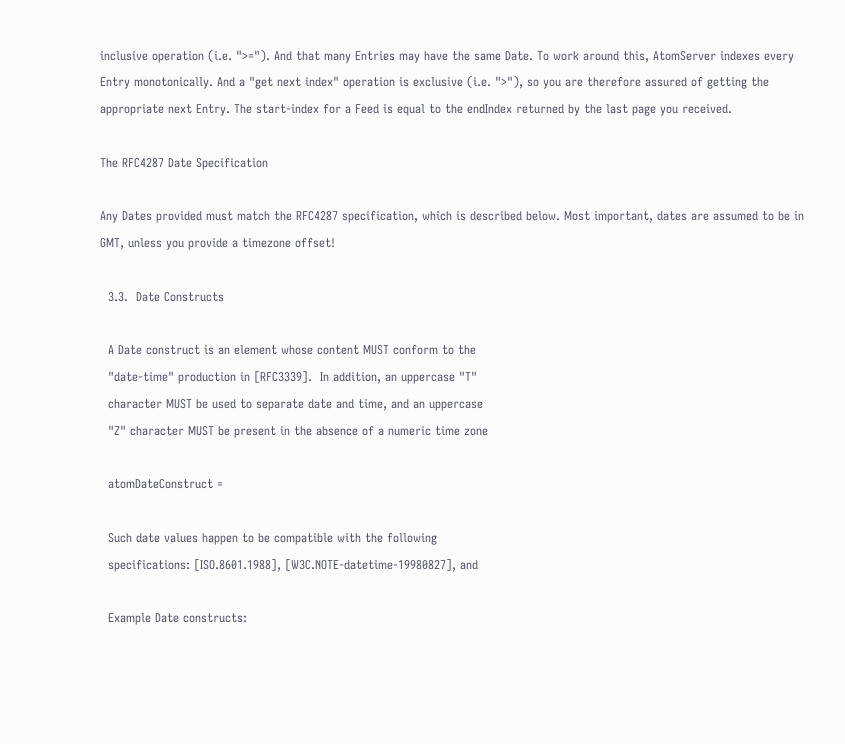inclusive operation (i.e. ">="). And that many Entries may have the same Date. To work around this, AtomServer indexes every Entry monotonically. And a "get next index" operation is exclusive (i.e. ">"), so you are therefore assured of getting the appropriate next Entry. The start-index for a Feed is equal to the endIndex returned by the last page you received.

The RFC4287 Date Specification

Any Dates provided must match the RFC4287 specification, which is described below. Most important, dates are assumed to be in GMT, unless you provide a timezone offset!

  3.3.  Date Constructs

  A Date construct is an element whose content MUST conform to the
  "date-time" production in [RFC3339].  In addition, an uppercase "T"
  character MUST be used to separate date and time, and an uppercase
  "Z" character MUST be present in the absence of a numeric time zone

  atomDateConstruct =

  Such date values happen to be compatible with the following
  specifications: [ISO.8601.1988], [W3C.NOTE-datetime-19980827], and

  Example Date constructs: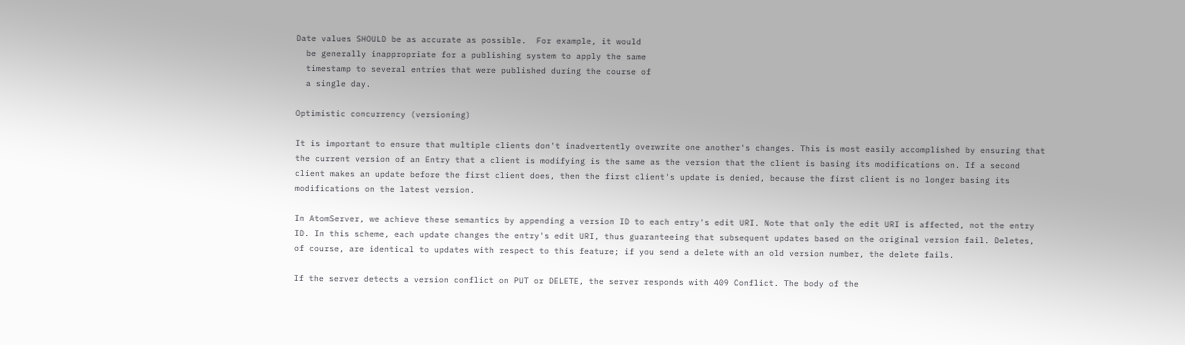Date values SHOULD be as accurate as possible.  For example, it would
  be generally inappropriate for a publishing system to apply the same
  timestamp to several entries that were published during the course of
  a single day.

Optimistic concurrency (versioning)

It is important to ensure that multiple clients don't inadvertently overwrite one another's changes. This is most easily accomplished by ensuring that the current version of an Entry that a client is modifying is the same as the version that the client is basing its modifications on. If a second client makes an update before the first client does, then the first client's update is denied, because the first client is no longer basing its modifications on the latest version.

In AtomServer, we achieve these semantics by appending a version ID to each entry's edit URI. Note that only the edit URI is affected, not the entry ID. In this scheme, each update changes the entry's edit URI, thus guaranteeing that subsequent updates based on the original version fail. Deletes, of course, are identical to updates with respect to this feature; if you send a delete with an old version number, the delete fails.

If the server detects a version conflict on PUT or DELETE, the server responds with 409 Conflict. The body of the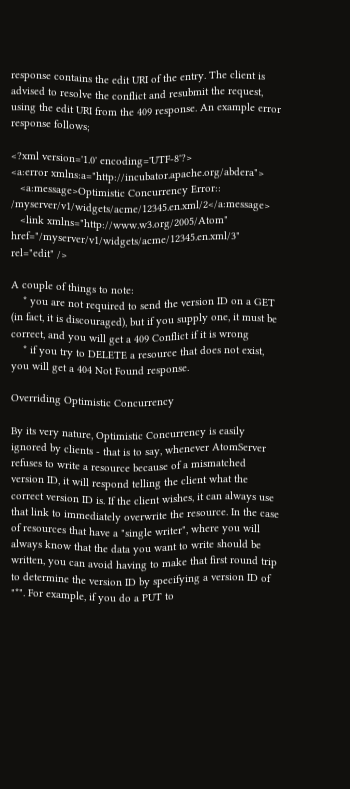response contains the edit URI of the entry. The client is advised to resolve the conflict and resubmit the request, using the edit URI from the 409 response. An example error response follows;

<?xml version='1.0' encoding='UTF-8'?>
<a:error xmlns:a="http://incubator.apache.org/abdera">
   <a:message>Optimistic Concurrency Error:: /myserver/v1/widgets/acme/12345.en.xml/2</a:message>
   <link xmlns="http://www.w3.org/2005/Atom" href="/myserver/v1/widgets/acme/12345.en.xml/3" rel="edit" />

A couple of things to note:
    * you are not required to send the version ID on a GET (in fact, it is discouraged), but if you supply one, it must be correct, and you will get a 409 Conflict if it is wrong
    * if you try to DELETE a resource that does not exist, you will get a 404 Not Found response.

Overriding Optimistic Concurrency

By its very nature, Optimistic Concurrency is easily ignored by clients - that is to say, whenever AtomServer refuses to write a resource because of a mismatched version ID, it will respond telling the client what the correct version ID is. If the client wishes, it can always use that link to immediately overwrite the resource. In the case of resources that have a "single writer", where you will always know that the data you want to write should be written, you can avoid having to make that first round trip to determine the version ID by specifying a version ID of "*". For example, if you do a PUT to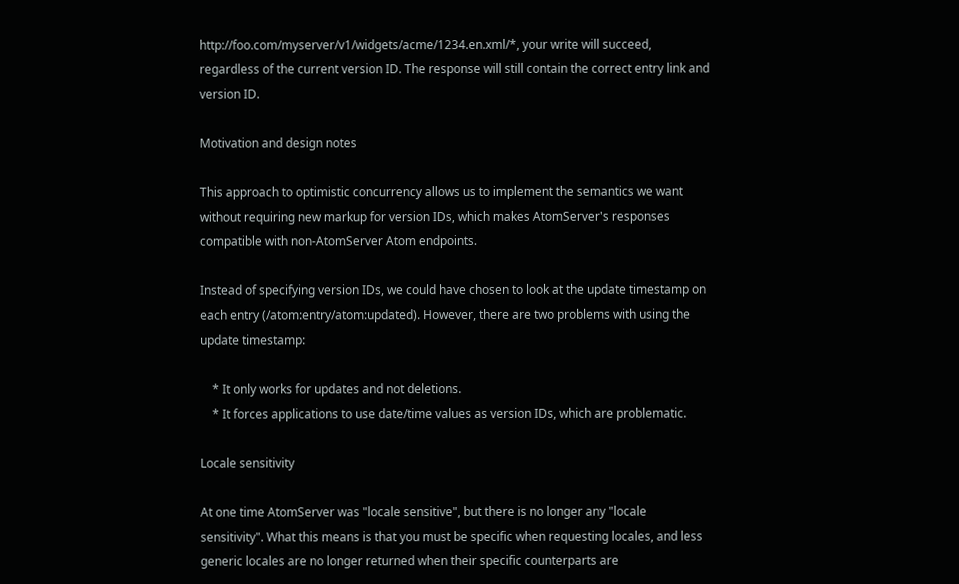http://foo.com/myserver/v1/widgets/acme/1234.en.xml/*, your write will succeed, regardless of the current version ID. The response will still contain the correct entry link and version ID.

Motivation and design notes

This approach to optimistic concurrency allows us to implement the semantics we want without requiring new markup for version IDs, which makes AtomServer's responses compatible with non-AtomServer Atom endpoints.

Instead of specifying version IDs, we could have chosen to look at the update timestamp on each entry (/atom:entry/atom:updated). However, there are two problems with using the update timestamp:

    * It only works for updates and not deletions.
    * It forces applications to use date/time values as version IDs, which are problematic.

Locale sensitivity

At one time AtomServer was "locale sensitive", but there is no longer any "locale sensitivity". What this means is that you must be specific when requesting locales, and less generic locales are no longer returned when their specific counterparts are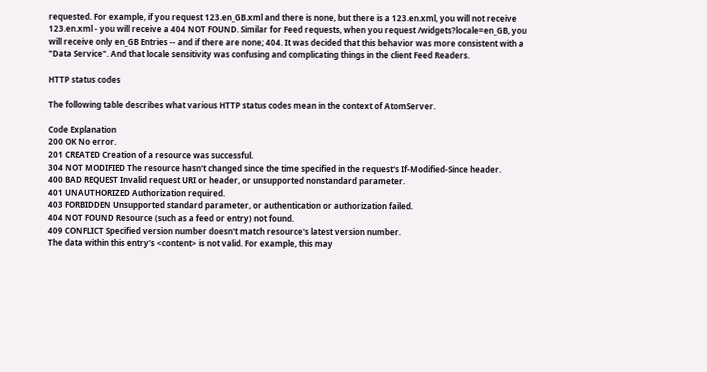requested. For example, if you request 123.en_GB.xml and there is none, but there is a 123.en.xml, you will not receive 123.en.xml - you will receive a 404 NOT FOUND. Similar for Feed requests, when you request /widgets?locale=en_GB, you will receive only en_GB Entries -- and if there are none; 404. It was decided that this behavior was more consistent with a "Data Service". And that locale sensitivity was confusing and complicating things in the client Feed Readers.

HTTP status codes

The following table describes what various HTTP status codes mean in the context of AtomServer.

Code Explanation
200 OK No error.
201 CREATED Creation of a resource was successful.
304 NOT MODIFIED The resource hasn't changed since the time specified in the request's If-Modified-Since header.
400 BAD REQUEST Invalid request URI or header, or unsupported nonstandard parameter.
401 UNAUTHORIZED Authorization required.
403 FORBIDDEN Unsupported standard parameter, or authentication or authorization failed.
404 NOT FOUND Resource (such as a feed or entry) not found.
409 CONFLICT Specified version number doesn't match resource's latest version number.
The data within this entry's <content> is not valid. For example, this may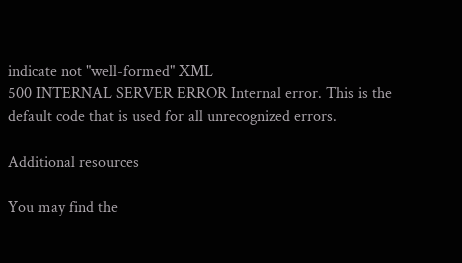indicate not "well-formed" XML
500 INTERNAL SERVER ERROR Internal error. This is the default code that is used for all unrecognized errors.

Additional resources

You may find the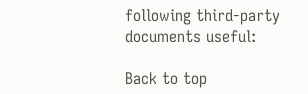following third-party documents useful:

Back to top